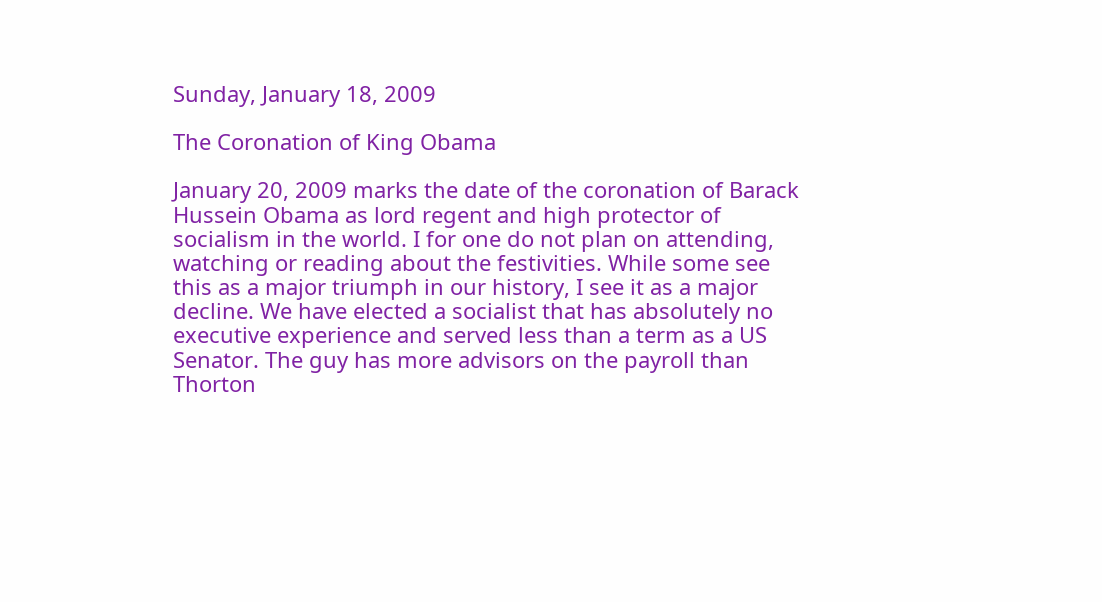Sunday, January 18, 2009

The Coronation of King Obama

January 20, 2009 marks the date of the coronation of Barack Hussein Obama as lord regent and high protector of socialism in the world. I for one do not plan on attending, watching or reading about the festivities. While some see this as a major triumph in our history, I see it as a major decline. We have elected a socialist that has absolutely no executive experience and served less than a term as a US Senator. The guy has more advisors on the payroll than Thorton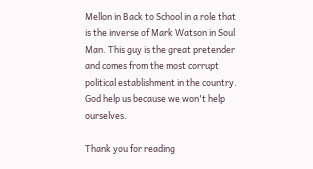Mellon in Back to School in a role that is the inverse of Mark Watson in Soul Man. This guy is the great pretender and comes from the most corrupt political establishment in the country. God help us because we won't help ourselves.

Thank you for reading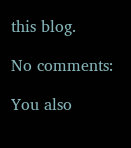this blog.

No comments:

You also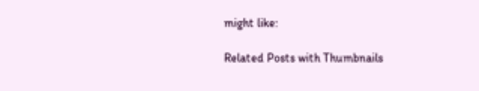might like:

Related Posts with Thumbnails